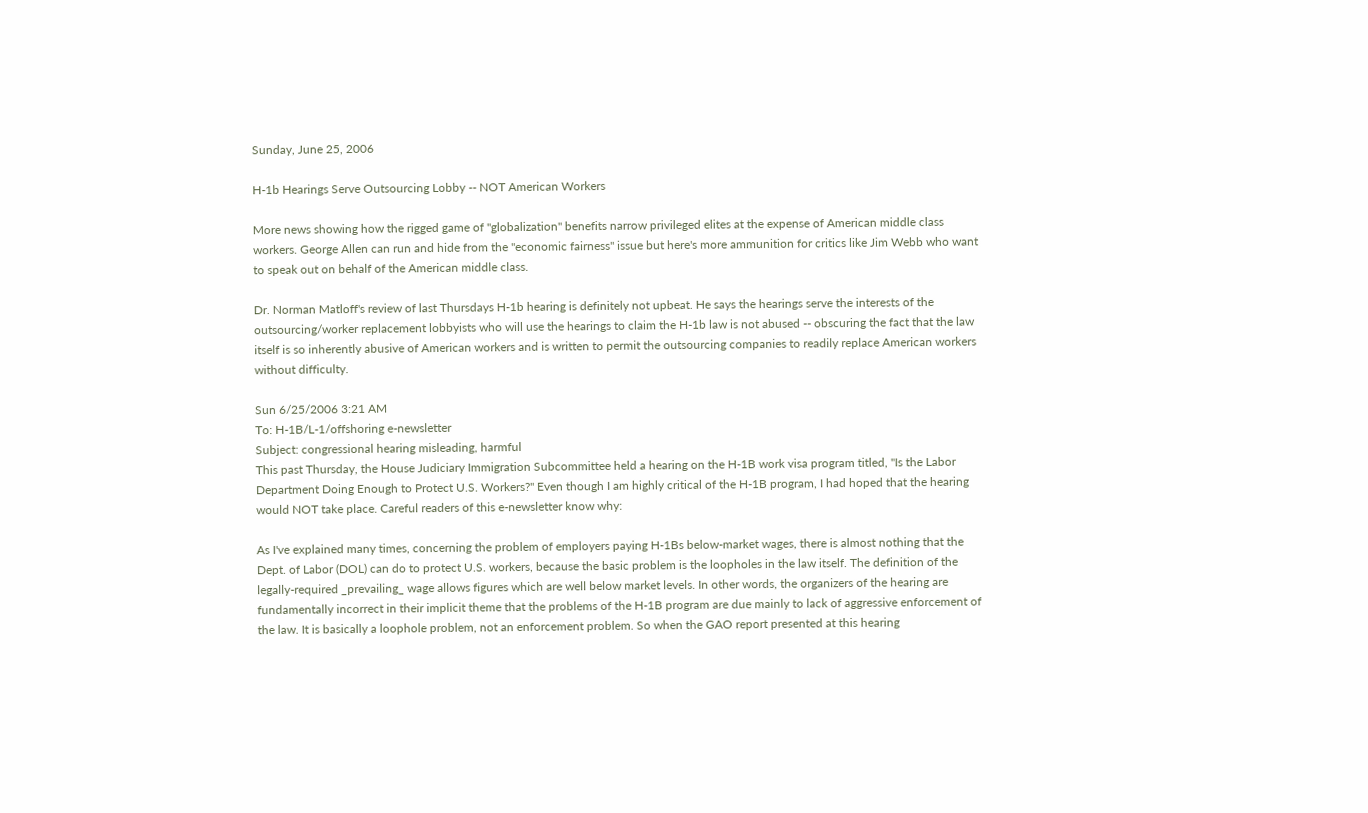Sunday, June 25, 2006

H-1b Hearings Serve Outsourcing Lobby -- NOT American Workers

More news showing how the rigged game of "globalization" benefits narrow privileged elites at the expense of American middle class workers. George Allen can run and hide from the "economic fairness" issue but here's more ammunition for critics like Jim Webb who want to speak out on behalf of the American middle class.

Dr. Norman Matloff's review of last Thursdays H-1b hearing is definitely not upbeat. He says the hearings serve the interests of the outsourcing/worker replacement lobbyists who will use the hearings to claim the H-1b law is not abused -- obscuring the fact that the law itself is so inherently abusive of American workers and is written to permit the outsourcing companies to readily replace American workers without difficulty.

Sun 6/25/2006 3:21 AM
To: H-1B/L-1/offshoring e-newsletter
Subject: congressional hearing misleading, harmful
This past Thursday, the House Judiciary Immigration Subcommittee held a hearing on the H-1B work visa program titled, "Is the Labor Department Doing Enough to Protect U.S. Workers?" Even though I am highly critical of the H-1B program, I had hoped that the hearing would NOT take place. Careful readers of this e-newsletter know why:

As I've explained many times, concerning the problem of employers paying H-1Bs below-market wages, there is almost nothing that the Dept. of Labor (DOL) can do to protect U.S. workers, because the basic problem is the loopholes in the law itself. The definition of the legally-required _prevailing_ wage allows figures which are well below market levels. In other words, the organizers of the hearing are fundamentally incorrect in their implicit theme that the problems of the H-1B program are due mainly to lack of aggressive enforcement of the law. It is basically a loophole problem, not an enforcement problem. So when the GAO report presented at this hearing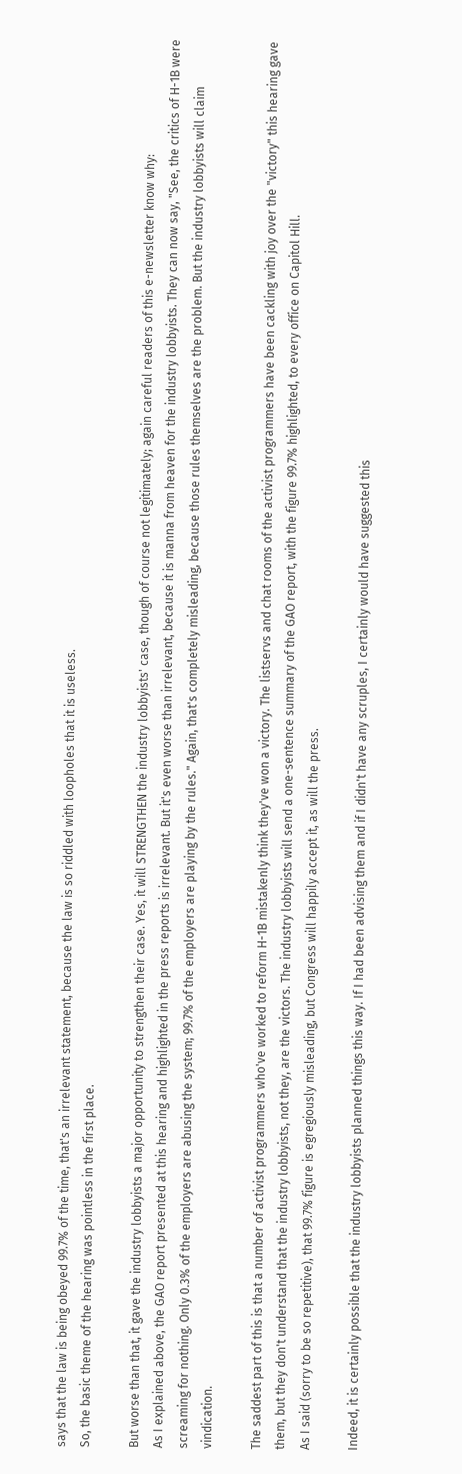says that the law is being obeyed 99.7% of the time, that's an irrelevant statement, because the law is so riddled with loopholes that it is useless.
So, the basic theme of the hearing was pointless in the first place.

But worse than that, it gave the industry lobbyists a major opportunity to strengthen their case. Yes, it will STRENGTHEN the industry lobbyists' case, though of course not legitimately; again careful readers of this e-newsletter know why:
As I explained above, the GAO report presented at this hearing and highlighted in the press reports is irrelevant. But it's even worse than irrelevant, because it is manna from heaven for the industry lobbyists. They can now say, "See, the critics of H-1B were screaming for nothing. Only 0.3% of the employers are abusing the system; 99.7% of the employers are playing by the rules." Again, that's completely misleading, because those rules themselves are the problem. But the industry lobbyists will claim vindication.

The saddest part of this is that a number of activist programmers who've worked to reform H-1B mistakenly think they've won a victory. The listservs and chat rooms of the activist programmers have been cackling with joy over the "victory" this hearing gave them, but they don't understand that the industry lobbyists, not they, are the victors. The industry lobbyists will send a one-sentence summary of the GAO report, with the figure 99.7% highlighted, to every office on Capitol Hill.
As I said (sorry to be so repetitive), that 99.7% figure is egregiously misleading, but Congress will happily accept it, as will the press.

Indeed, it is certainly possible that the industry lobbyists planned things this way. If I had been advising them and if I didn't have any scruples, I certainly would have suggested this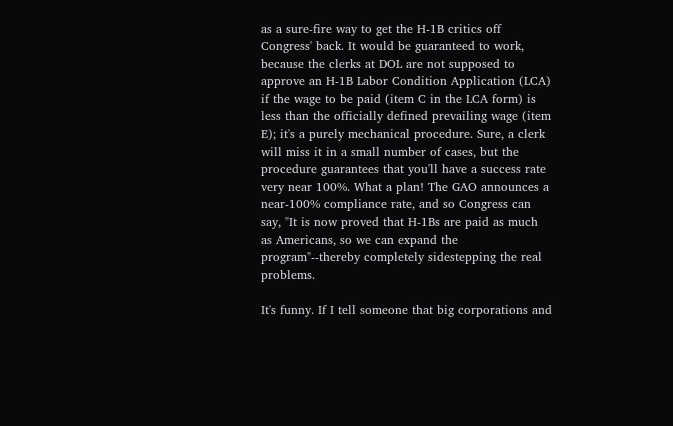as a sure-fire way to get the H-1B critics off Congress' back. It would be guaranteed to work, because the clerks at DOL are not supposed to approve an H-1B Labor Condition Application (LCA) if the wage to be paid (item C in the LCA form) is less than the officially defined prevailing wage (item E); it's a purely mechanical procedure. Sure, a clerk will miss it in a small number of cases, but the procedure guarantees that you'll have a success rate very near 100%. What a plan! The GAO announces a near-100% compliance rate, and so Congress can say, "It is now proved that H-1Bs are paid as much as Americans, so we can expand the program"--thereby completely sidestepping the real problems.

It's funny. If I tell someone that big corporations and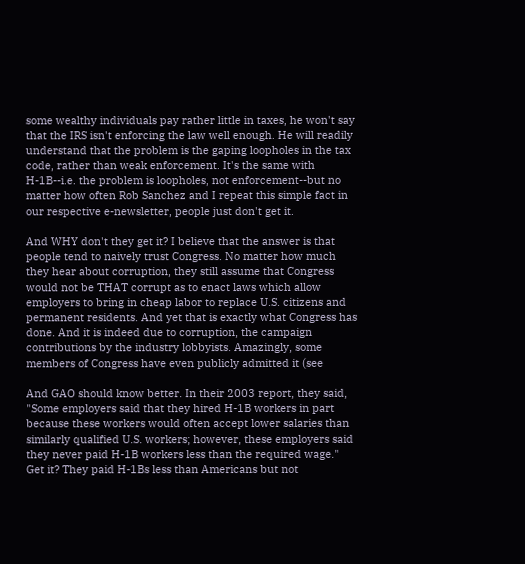some wealthy individuals pay rather little in taxes, he won't say that the IRS isn't enforcing the law well enough. He will readily understand that the problem is the gaping loopholes in the tax code, rather than weak enforcement. It's the same with H-1B--i.e. the problem is loopholes, not enforcement--but no matter how often Rob Sanchez and I repeat this simple fact in our respective e-newsletter, people just don't get it.

And WHY don't they get it? I believe that the answer is that people tend to naively trust Congress. No matter how much they hear about corruption, they still assume that Congress would not be THAT corrupt as to enact laws which allow employers to bring in cheap labor to replace U.S. citizens and permanent residents. And yet that is exactly what Congress has done. And it is indeed due to corruption, the campaign contributions by the industry lobbyists. Amazingly, some members of Congress have even publicly admitted it (see

And GAO should know better. In their 2003 report, they said, "Some employers said that they hired H-1B workers in part because these workers would often accept lower salaries than similarly qualified U.S. workers; however, these employers said they never paid H-1B workers less than the required wage." Get it? They paid H-1Bs less than Americans but not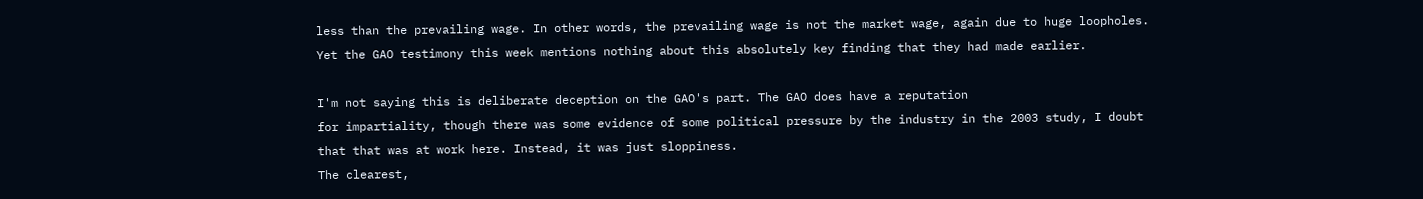less than the prevailing wage. In other words, the prevailing wage is not the market wage, again due to huge loopholes. Yet the GAO testimony this week mentions nothing about this absolutely key finding that they had made earlier.

I'm not saying this is deliberate deception on the GAO's part. The GAO does have a reputation
for impartiality, though there was some evidence of some political pressure by the industry in the 2003 study, I doubt that that was at work here. Instead, it was just sloppiness.
The clearest,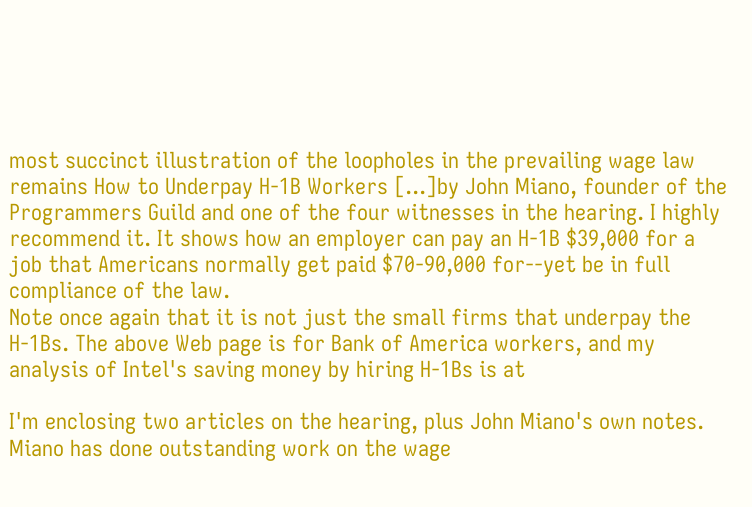most succinct illustration of the loopholes in the prevailing wage law remains How to Underpay H-1B Workers [...]by John Miano, founder of the Programmers Guild and one of the four witnesses in the hearing. I highly recommend it. It shows how an employer can pay an H-1B $39,000 for a job that Americans normally get paid $70-90,000 for--yet be in full compliance of the law.
Note once again that it is not just the small firms that underpay the H-1Bs. The above Web page is for Bank of America workers, and my analysis of Intel's saving money by hiring H-1Bs is at

I'm enclosing two articles on the hearing, plus John Miano's own notes.
Miano has done outstanding work on the wage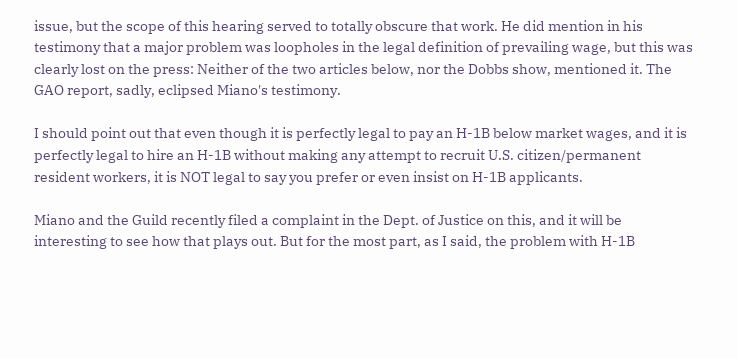issue, but the scope of this hearing served to totally obscure that work. He did mention in his testimony that a major problem was loopholes in the legal definition of prevailing wage, but this was clearly lost on the press: Neither of the two articles below, nor the Dobbs show, mentioned it. The GAO report, sadly, eclipsed Miano's testimony.

I should point out that even though it is perfectly legal to pay an H-1B below market wages, and it is perfectly legal to hire an H-1B without making any attempt to recruit U.S. citizen/permanent resident workers, it is NOT legal to say you prefer or even insist on H-1B applicants.

Miano and the Guild recently filed a complaint in the Dept. of Justice on this, and it will be interesting to see how that plays out. But for the most part, as I said, the problem with H-1B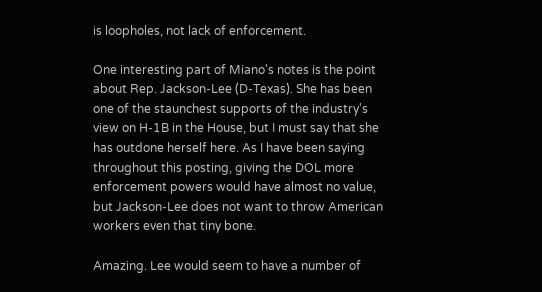is loopholes, not lack of enforcement.

One interesting part of Miano's notes is the point about Rep. Jackson-Lee (D-Texas). She has been one of the staunchest supports of the industry's view on H-1B in the House, but I must say that she has outdone herself here. As I have been saying throughout this posting, giving the DOL more enforcement powers would have almost no value, but Jackson-Lee does not want to throw American workers even that tiny bone.

Amazing. Lee would seem to have a number of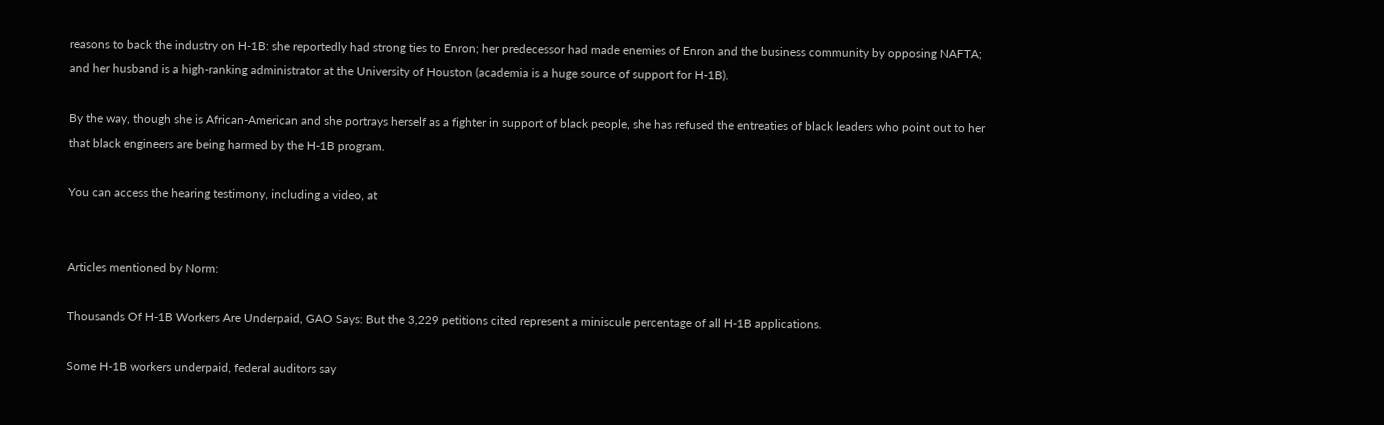reasons to back the industry on H-1B: she reportedly had strong ties to Enron; her predecessor had made enemies of Enron and the business community by opposing NAFTA; and her husband is a high-ranking administrator at the University of Houston (academia is a huge source of support for H-1B).

By the way, though she is African-American and she portrays herself as a fighter in support of black people, she has refused the entreaties of black leaders who point out to her that black engineers are being harmed by the H-1B program.

You can access the hearing testimony, including a video, at


Articles mentioned by Norm:

Thousands Of H-1B Workers Are Underpaid, GAO Says: But the 3,229 petitions cited represent a miniscule percentage of all H-1B applications.

Some H-1B workers underpaid, federal auditors say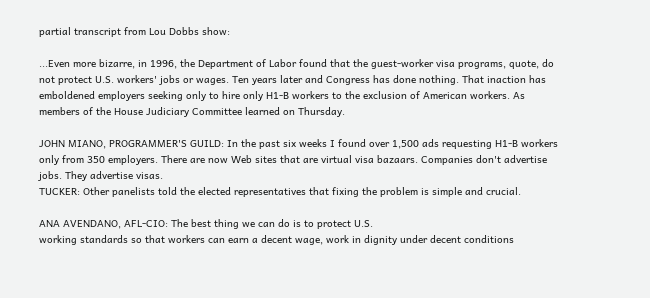partial transcript from Lou Dobbs show:

...Even more bizarre, in 1996, the Department of Labor found that the guest-worker visa programs, quote, do not protect U.S. workers' jobs or wages. Ten years later and Congress has done nothing. That inaction has emboldened employers seeking only to hire only H1-B workers to the exclusion of American workers. As members of the House Judiciary Committee learned on Thursday.

JOHN MIANO, PROGRAMMER'S GUILD: In the past six weeks I found over 1,500 ads requesting H1-B workers only from 350 employers. There are now Web sites that are virtual visa bazaars. Companies don't advertise jobs. They advertise visas.
TUCKER: Other panelists told the elected representatives that fixing the problem is simple and crucial.

ANA AVENDANO, AFL-CIO: The best thing we can do is to protect U.S.
working standards so that workers can earn a decent wage, work in dignity under decent conditions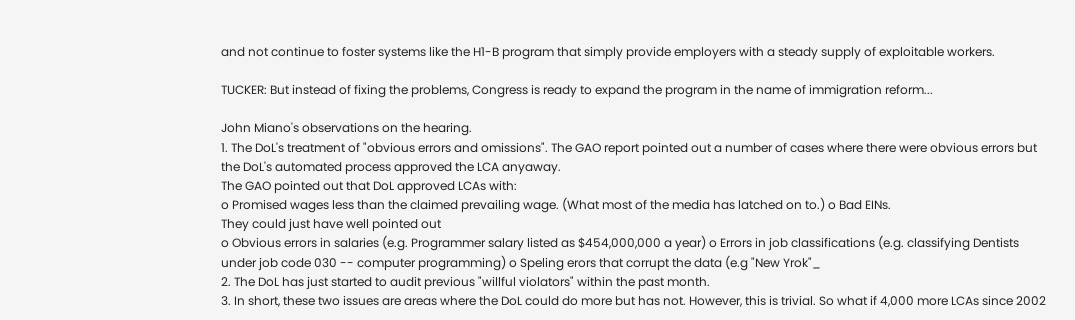and not continue to foster systems like the H1-B program that simply provide employers with a steady supply of exploitable workers.

TUCKER: But instead of fixing the problems, Congress is ready to expand the program in the name of immigration reform...

John Miano's observations on the hearing.
1. The DoL's treatment of "obvious errors and omissions". The GAO report pointed out a number of cases where there were obvious errors but the DoL's automated process approved the LCA anyaway.
The GAO pointed out that DoL approved LCAs with:
o Promised wages less than the claimed prevailing wage. (What most of the media has latched on to.) o Bad EINs.
They could just have well pointed out
o Obvious errors in salaries (e.g. Programmer salary listed as $454,000,000 a year) o Errors in job classifications (e.g. classifying Dentists under job code 030 -- computer programming) o Speling erors that corrupt the data (e.g "New Yrok"_
2. The DoL has just started to audit previous "willful violators" within the past month.
3. In short, these two issues are areas where the DoL could do more but has not. However, this is trivial. So what if 4,000 more LCAs since 2002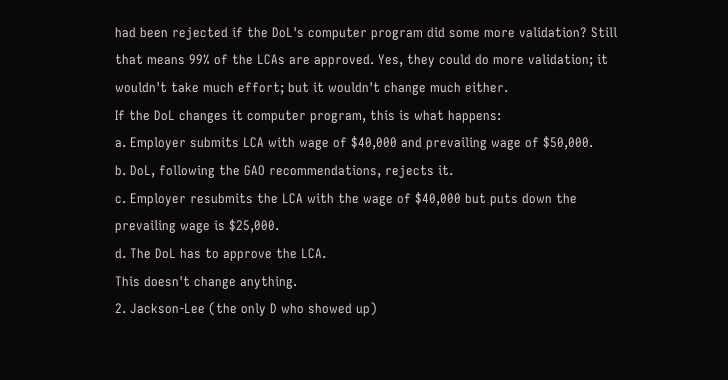had been rejected if the DoL's computer program did some more validation? Still that means 99% of the LCAs are approved. Yes, they could do more validation; it wouldn't take much effort; but it wouldn't change much either.
If the DoL changes it computer program, this is what happens:
a. Employer submits LCA with wage of $40,000 and prevailing wage of $50,000.
b. DoL, following the GAO recommendations, rejects it.
c. Employer resubmits the LCA with the wage of $40,000 but puts down the prevailing wage is $25,000.
d. The DoL has to approve the LCA.
This doesn't change anything.
2. Jackson-Lee (the only D who showed up)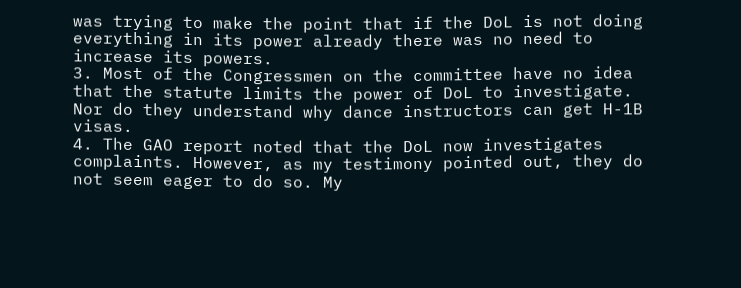was trying to make the point that if the DoL is not doing everything in its power already there was no need to increase its powers.
3. Most of the Congressmen on the committee have no idea that the statute limits the power of DoL to investigate. Nor do they understand why dance instructors can get H-1B visas.
4. The GAO report noted that the DoL now investigates complaints. However, as my testimony pointed out, they do not seem eager to do so. My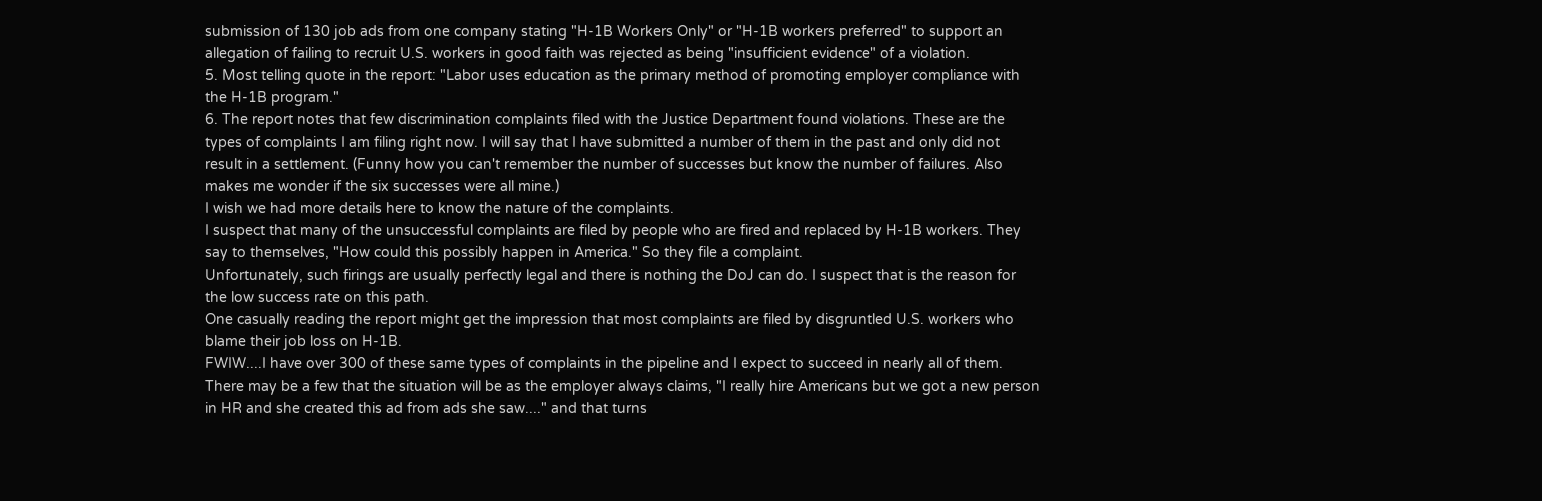submission of 130 job ads from one company stating "H-1B Workers Only" or "H-1B workers preferred" to support an allegation of failing to recruit U.S. workers in good faith was rejected as being "insufficient evidence" of a violation.
5. Most telling quote in the report: "Labor uses education as the primary method of promoting employer compliance with the H-1B program."
6. The report notes that few discrimination complaints filed with the Justice Department found violations. These are the types of complaints I am filing right now. I will say that I have submitted a number of them in the past and only did not result in a settlement. (Funny how you can't remember the number of successes but know the number of failures. Also makes me wonder if the six successes were all mine.)
I wish we had more details here to know the nature of the complaints.
I suspect that many of the unsuccessful complaints are filed by people who are fired and replaced by H-1B workers. They say to themselves, "How could this possibly happen in America." So they file a complaint.
Unfortunately, such firings are usually perfectly legal and there is nothing the DoJ can do. I suspect that is the reason for the low success rate on this path.
One casually reading the report might get the impression that most complaints are filed by disgruntled U.S. workers who blame their job loss on H-1B.
FWIW....I have over 300 of these same types of complaints in the pipeline and I expect to succeed in nearly all of them. There may be a few that the situation will be as the employer always claims, "I really hire Americans but we got a new person in HR and she created this ad from ads she saw...." and that turns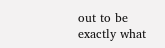out to be exactly what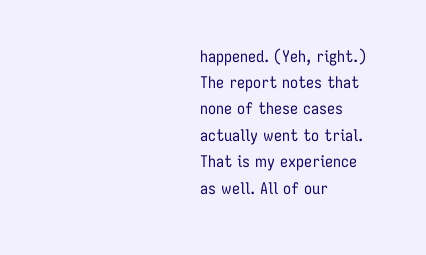happened. (Yeh, right.)
The report notes that none of these cases actually went to trial. That is my experience as well. All of our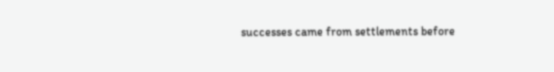successes came from settlements before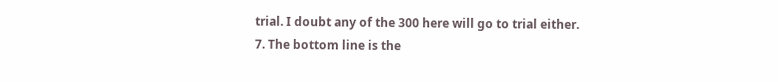trial. I doubt any of the 300 here will go to trial either.
7. The bottom line is the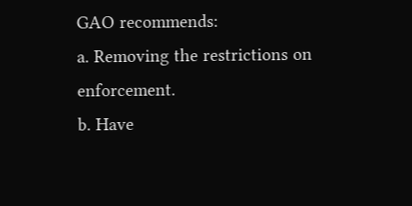GAO recommends:
a. Removing the restrictions on enforcement.
b. Have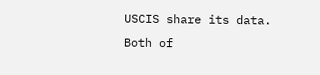USCIS share its data.
Both of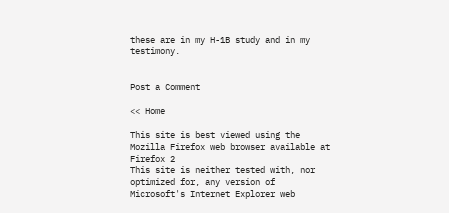these are in my H-1B study and in my testimony.


Post a Comment

<< Home

This site is best viewed using the Mozilla Firefox web browser available at
Firefox 2
This site is neither tested with, nor optimized for, any version of Microsoft's Internet Explorer web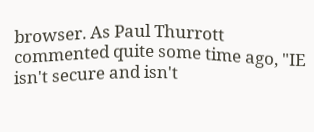browser. As Paul Thurrott commented quite some time ago, "IE isn't secure and isn't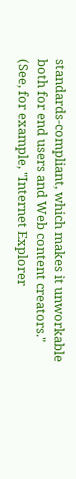standards-compliant, which makes it unworkable both for end users and Web content creators." (See, for example, "Internet Explorer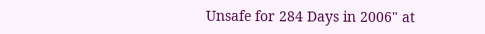Unsafe for 284 Days in 2006" at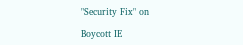"Security Fix" on

Boycott IE